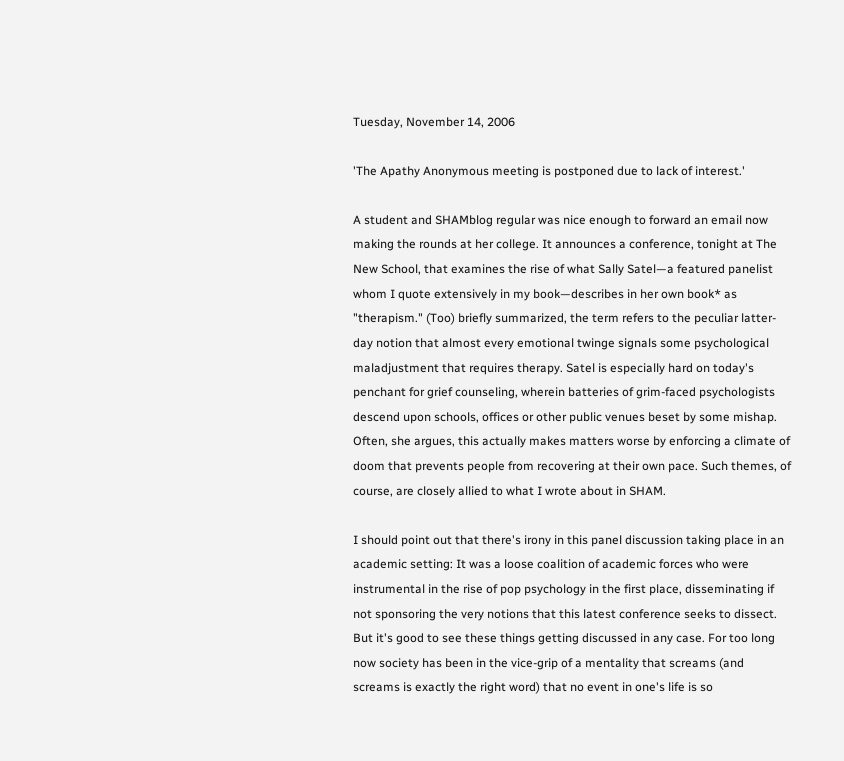Tuesday, November 14, 2006

'The Apathy Anonymous meeting is postponed due to lack of interest.'

A student and SHAMblog regular was nice enough to forward an email now making the rounds at her college. It announces a conference, tonight at The New School, that examines the rise of what Sally Satel—a featured panelist whom I quote extensively in my book—describes in her own book* as "therapism." (Too) briefly summarized, the term refers to the peculiar latter-day notion that almost every emotional twinge signals some psychological maladjustment that requires therapy. Satel is especially hard on today's penchant for grief counseling, wherein batteries of grim-faced psychologists descend upon schools, offices or other public venues beset by some mishap. Often, she argues, this actually makes matters worse by enforcing a climate of doom that prevents people from recovering at their own pace. Such themes, of course, are closely allied to what I wrote about in SHAM.

I should point out that there's irony in this panel discussion taking place in an academic setting: It was a loose coalition of academic forces who were instrumental in the rise of pop psychology in the first place, disseminating if not sponsoring the very notions that this latest conference seeks to dissect. But it's good to see these things getting discussed in any case. For too long now society has been in the vice-grip of a mentality that screams (and screams is exactly the right word) that no event in one's life is so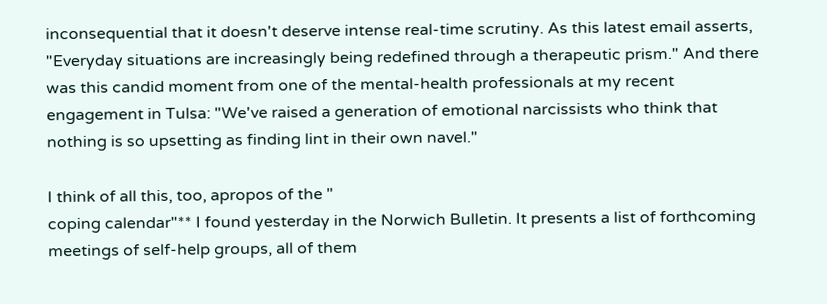inconsequential that it doesn't deserve intense real-time scrutiny. As this latest email asserts, "Everyday situations are increasingly being redefined through a therapeutic prism." And there was this candid moment from one of the mental-health professionals at my recent engagement in Tulsa: "We've raised a generation of emotional narcissists who think that nothing is so upsetting as finding lint in their own navel."

I think of all this, too, apropos of the "
coping calendar"** I found yesterday in the Norwich Bulletin. It presents a list of forthcoming meetings of self-help groups, all of them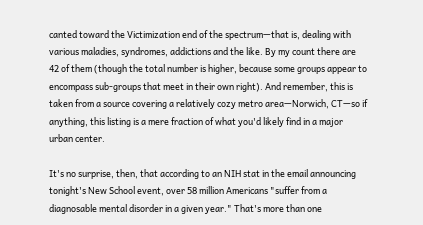canted toward the Victimization end of the spectrum—that is, dealing with various maladies, syndromes, addictions and the like. By my count there are 42 of them (though the total number is higher, because some groups appear to encompass sub-groups that meet in their own right). And remember, this is taken from a source covering a relatively cozy metro area—Norwich, CT—so if anything, this listing is a mere fraction of what you'd likely find in a major urban center.

It's no surprise, then, that according to an NIH stat in the email announcing tonight's New School event, over 58 million Americans "suffer from a diagnosable mental disorder in a given year." That's more than one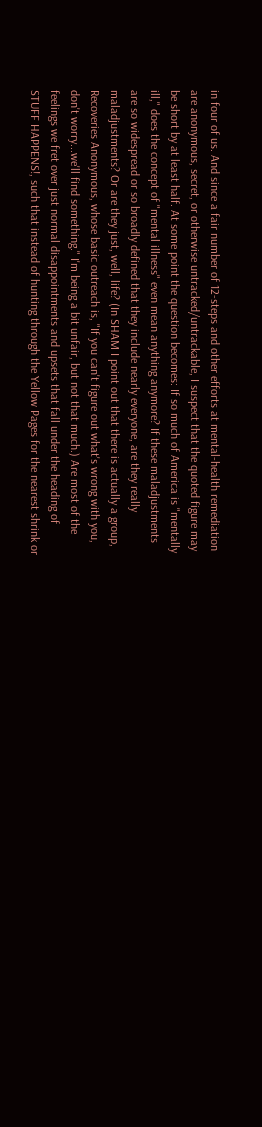in four of us. And since a fair number of 12-steps and other efforts at mental-health remediation are anonymous, secret, or otherwise untracked/untrackable, I suspect that the quoted figure may be short by at least half. At some point the question becomes: If so much of America is "mentally ill," does the concept of "mental illness" even mean anything anymore? If these maladjustments are so widespread or so broadly defined that they include nearly everyone, are they really maladjustments? Or are they just, well, life? (In SHAM I point out that there is actually a group, Recoveries Anonymous, whose basic outreach is, "If you can't figure out what's wrong with you, don't worry...we'll find something." I'm being a bit unfair, but not that much.) Are most of the feelings we fret over just normal disappointments and upsets that fall under the heading of STUFF HAPPENS!, such that instead of hunting through the Yellow Pages for the nearest shrink or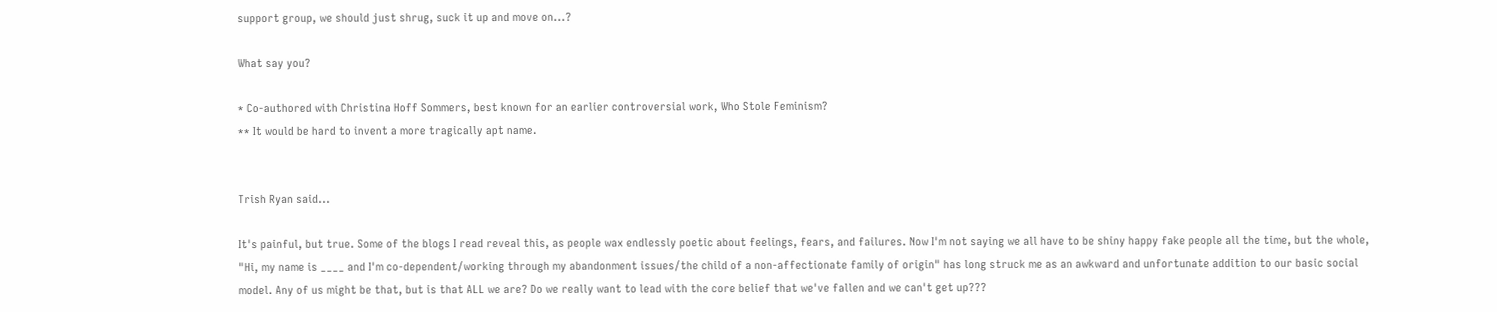support group, we should just shrug, suck it up and move on...?

What say you?

* Co-authored with Christina Hoff Sommers, best known for an earlier controversial work, Who Stole Feminism?
** It would be hard to invent a more tragically apt name.


Trish Ryan said...

It's painful, but true. Some of the blogs I read reveal this, as people wax endlessly poetic about feelings, fears, and failures. Now I'm not saying we all have to be shiny happy fake people all the time, but the whole, "Hi, my name is ____ and I'm co-dependent/working through my abandonment issues/the child of a non-affectionate family of origin" has long struck me as an awkward and unfortunate addition to our basic social model. Any of us might be that, but is that ALL we are? Do we really want to lead with the core belief that we've fallen and we can't get up???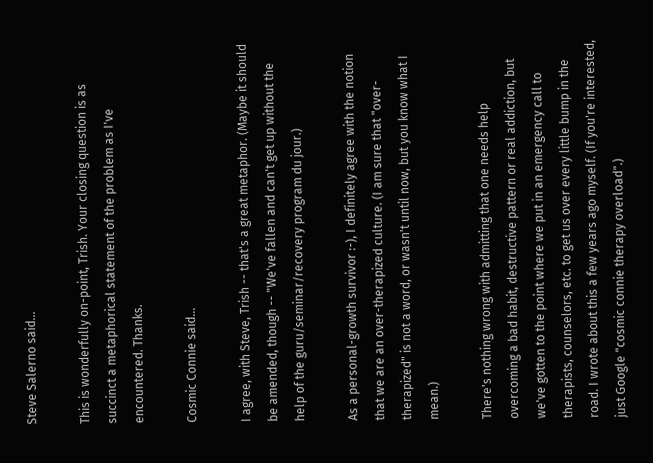Steve Salerno said...

This is wonderfully on-point, Trish. Your closing question is as succinct a metaphorical statement of the problem as I've encountered. Thanks.

Cosmic Connie said...

I agree, with Steve, Trish -- that's a great metaphor. (Maybe it should be amended, though -- "We've fallen and can't get up without the help of the guru/seminar/recovery program du jour.)

As a personal-growth survivor :-), I definitely agree with the notion that we are an over-therapized culture. (I am sure that "over-therapized" is not a word, or wasn't until now, but you know what I mean.)

There's nothing wrong with admitting that one needs help overcoming a bad habit, destructive pattern or real addiction, but we've gotten to the point where we put in an emergency call to therapists, counselors, etc. to get us over every little bump in the road. I wrote about this a few years ago myself. (If you're interested, just Google "cosmic connie therapy overload".)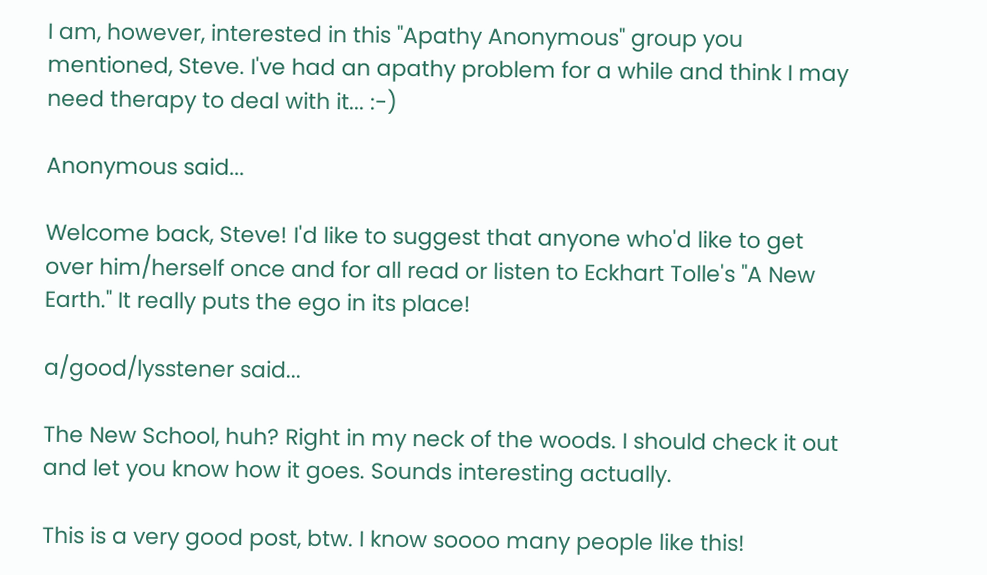I am, however, interested in this "Apathy Anonymous" group you mentioned, Steve. I've had an apathy problem for a while and think I may need therapy to deal with it... :-)

Anonymous said...

Welcome back, Steve! I'd like to suggest that anyone who'd like to get over him/herself once and for all read or listen to Eckhart Tolle's "A New Earth." It really puts the ego in its place!

a/good/lysstener said...

The New School, huh? Right in my neck of the woods. I should check it out and let you know how it goes. Sounds interesting actually.

This is a very good post, btw. I know soooo many people like this!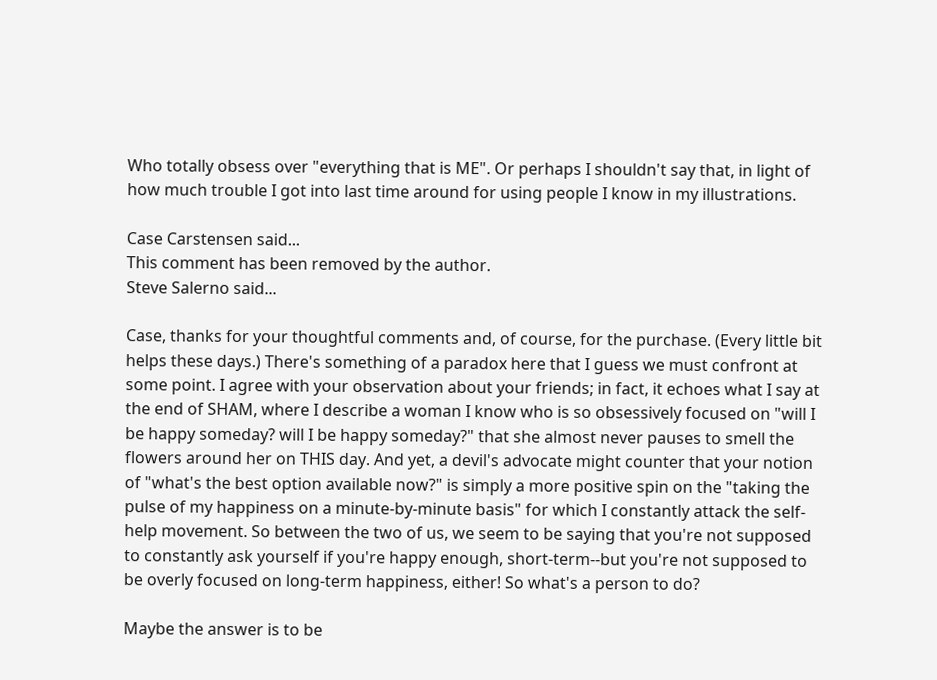Who totally obsess over "everything that is ME". Or perhaps I shouldn't say that, in light of how much trouble I got into last time around for using people I know in my illustrations.

Case Carstensen said...
This comment has been removed by the author.
Steve Salerno said...

Case, thanks for your thoughtful comments and, of course, for the purchase. (Every little bit helps these days.) There's something of a paradox here that I guess we must confront at some point. I agree with your observation about your friends; in fact, it echoes what I say at the end of SHAM, where I describe a woman I know who is so obsessively focused on "will I be happy someday? will I be happy someday?" that she almost never pauses to smell the flowers around her on THIS day. And yet, a devil's advocate might counter that your notion of "what's the best option available now?" is simply a more positive spin on the "taking the pulse of my happiness on a minute-by-minute basis" for which I constantly attack the self-help movement. So between the two of us, we seem to be saying that you're not supposed to constantly ask yourself if you're happy enough, short-term--but you're not supposed to be overly focused on long-term happiness, either! So what's a person to do?

Maybe the answer is to be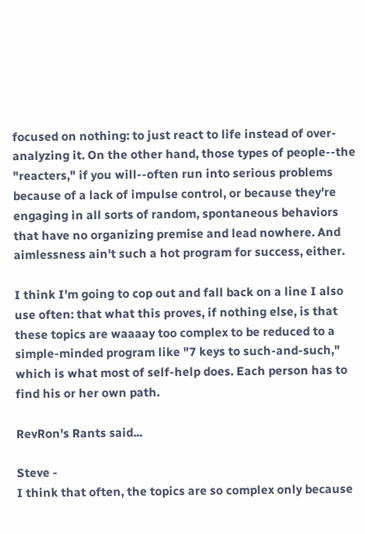focused on nothing: to just react to life instead of over-analyzing it. On the other hand, those types of people--the "reacters," if you will--often run into serious problems because of a lack of impulse control, or because they're engaging in all sorts of random, spontaneous behaviors that have no organizing premise and lead nowhere. And aimlessness ain't such a hot program for success, either.

I think I'm going to cop out and fall back on a line I also use often: that what this proves, if nothing else, is that these topics are waaaay too complex to be reduced to a simple-minded program like "7 keys to such-and-such," which is what most of self-help does. Each person has to find his or her own path.

RevRon's Rants said...

Steve -
I think that often, the topics are so complex only because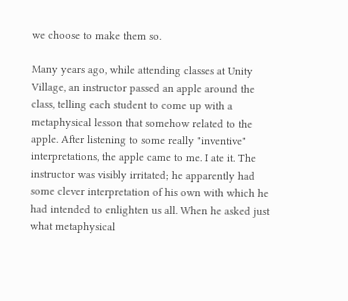we choose to make them so.

Many years ago, while attending classes at Unity Village, an instructor passed an apple around the class, telling each student to come up with a metaphysical lesson that somehow related to the apple. After listening to some really "inventive" interpretations, the apple came to me. I ate it. The instructor was visibly irritated; he apparently had some clever interpretation of his own with which he had intended to enlighten us all. When he asked just what metaphysical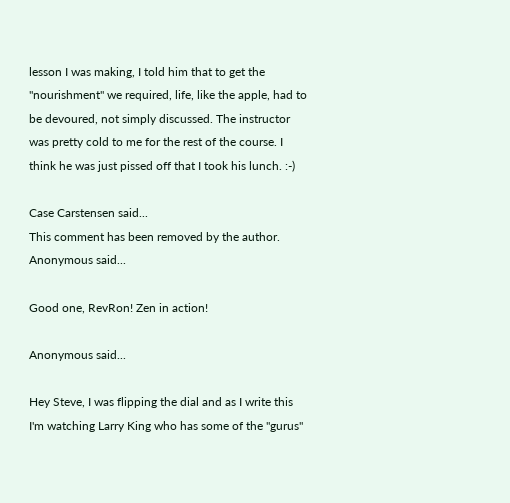lesson I was making, I told him that to get the "nourishment" we required, life, like the apple, had to be devoured, not simply discussed. The instructor was pretty cold to me for the rest of the course. I think he was just pissed off that I took his lunch. :-)

Case Carstensen said...
This comment has been removed by the author.
Anonymous said...

Good one, RevRon! Zen in action!

Anonymous said...

Hey Steve, I was flipping the dial and as I write this I'm watching Larry King who has some of the "gurus"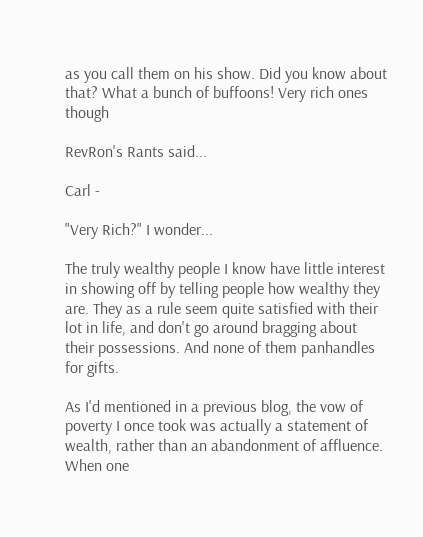as you call them on his show. Did you know about that? What a bunch of buffoons! Very rich ones though

RevRon's Rants said...

Carl -

"Very Rich?" I wonder...

The truly wealthy people I know have little interest in showing off by telling people how wealthy they are. They as a rule seem quite satisfied with their lot in life, and don't go around bragging about their possessions. And none of them panhandles for gifts.

As I'd mentioned in a previous blog, the vow of poverty I once took was actually a statement of wealth, rather than an abandonment of affluence. When one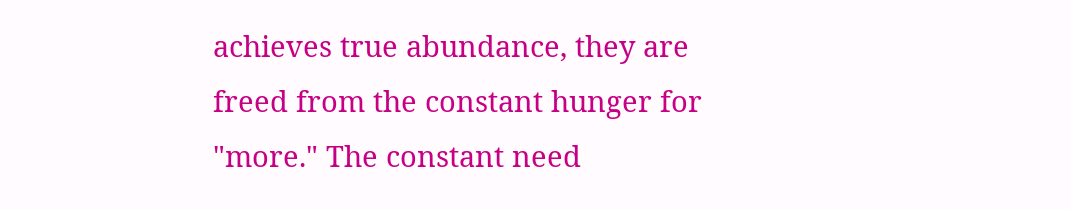achieves true abundance, they are freed from the constant hunger for "more." The constant need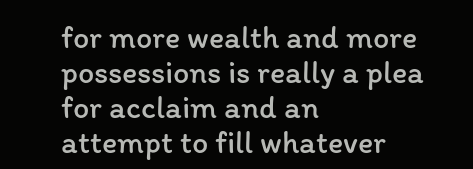for more wealth and more possessions is really a plea for acclaim and an attempt to fill whatever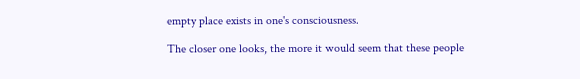empty place exists in one's consciousness.

The closer one looks, the more it would seem that these people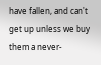have fallen, and can't get up unless we buy them a never-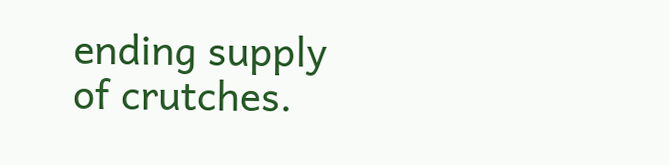ending supply of crutches.